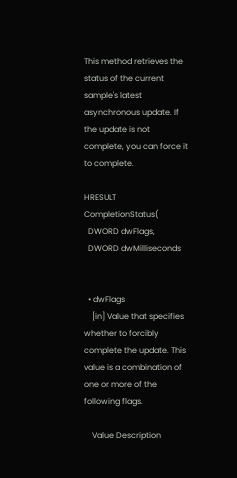This method retrieves the status of the current sample's latest asynchronous update. If the update is not complete, you can force it to complete.

HRESULT CompletionStatus(
  DWORD dwFlags,
  DWORD dwMilliseconds


  • dwFlags
    [in] Value that specifies whether to forcibly complete the update. This value is a combination of one or more of the following flags.

    Value Description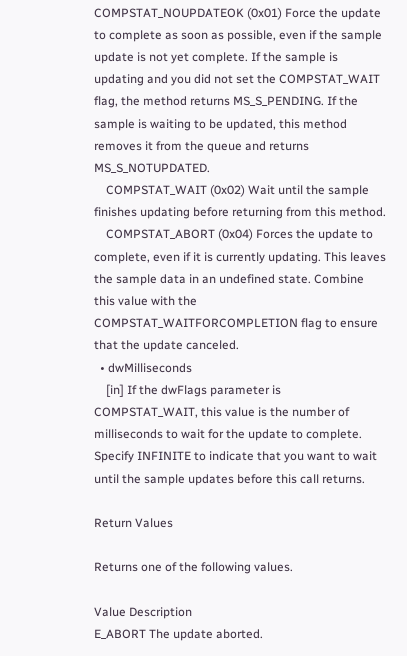COMPSTAT_NOUPDATEOK (0x01) Force the update to complete as soon as possible, even if the sample update is not yet complete. If the sample is updating and you did not set the COMPSTAT_WAIT flag, the method returns MS_S_PENDING. If the sample is waiting to be updated, this method removes it from the queue and returns MS_S_NOTUPDATED.
    COMPSTAT_WAIT (0x02) Wait until the sample finishes updating before returning from this method.
    COMPSTAT_ABORT (0x04) Forces the update to complete, even if it is currently updating. This leaves the sample data in an undefined state. Combine this value with the COMPSTAT_WAITFORCOMPLETION flag to ensure that the update canceled.
  • dwMilliseconds
    [in] If the dwFlags parameter is COMPSTAT_WAIT, this value is the number of milliseconds to wait for the update to complete. Specify INFINITE to indicate that you want to wait until the sample updates before this call returns.

Return Values

Returns one of the following values.

Value Description
E_ABORT The update aborted.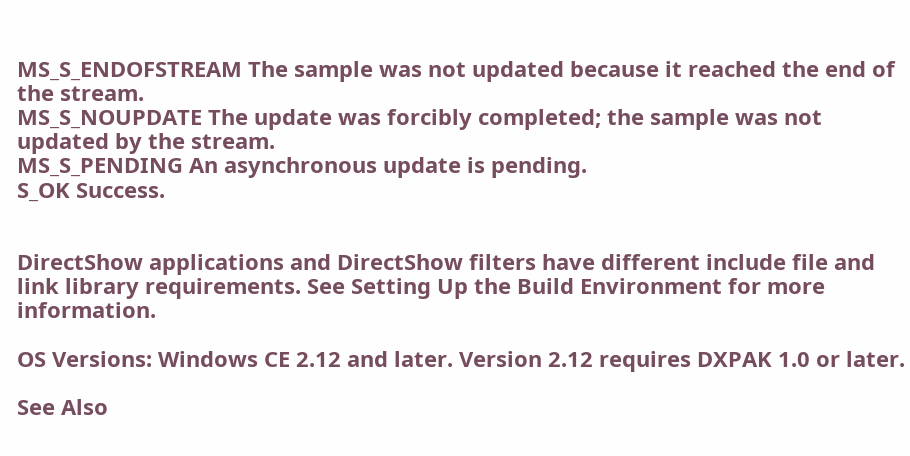MS_S_ENDOFSTREAM The sample was not updated because it reached the end of the stream.
MS_S_NOUPDATE The update was forcibly completed; the sample was not updated by the stream.
MS_S_PENDING An asynchronous update is pending.
S_OK Success.


DirectShow applications and DirectShow filters have different include file and link library requirements. See Setting Up the Build Environment for more information.

OS Versions: Windows CE 2.12 and later. Version 2.12 requires DXPAK 1.0 or later.

See Also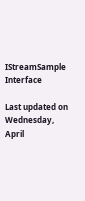IStreamSample Interface

Last updated on Wednesday, April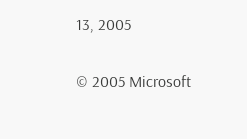13, 2005

© 2005 Microsoft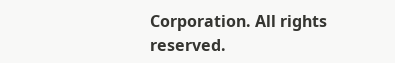Corporation. All rights reserved.